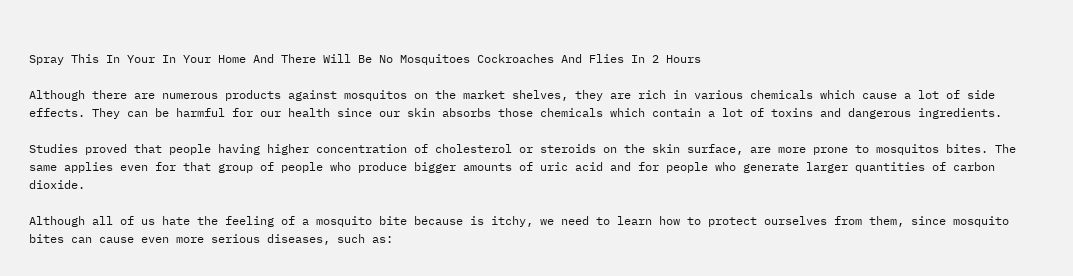Spray This In Your In Your Home And There Will Be No Mosquitoes Cockroaches And Flies In 2 Hours

Although there are numerous products against mosquitos on the market shelves, they are rich in various chemicals which cause a lot of side effects. They can be harmful for our health since our skin absorbs those chemicals which contain a lot of toxins and dangerous ingredients.

Studies proved that people having higher concentration of cholesterol or steroids on the skin surface, are more prone to mosquitos bites. The same applies even for that group of people who produce bigger amounts of uric acid and for people who generate larger quantities of carbon dioxide.

Although all of us hate the feeling of a mosquito bite because is itchy, we need to learn how to protect ourselves from them, since mosquito bites can cause even more serious diseases, such as: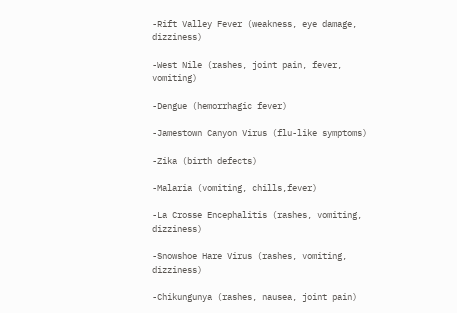-Rift Valley Fever (weakness, eye damage, dizziness)

-West Nile (rashes, joint pain, fever, vomiting)

-Dengue (hemorrhagic fever)

-Jamestown Canyon Virus (flu-like symptoms)

-Zika (birth defects)

-Malaria (vomiting, chills,fever)

-La Crosse Encephalitis (rashes, vomiting, dizziness)

-Snowshoe Hare Virus (rashes, vomiting, dizziness)

-Chikungunya (rashes, nausea, joint pain)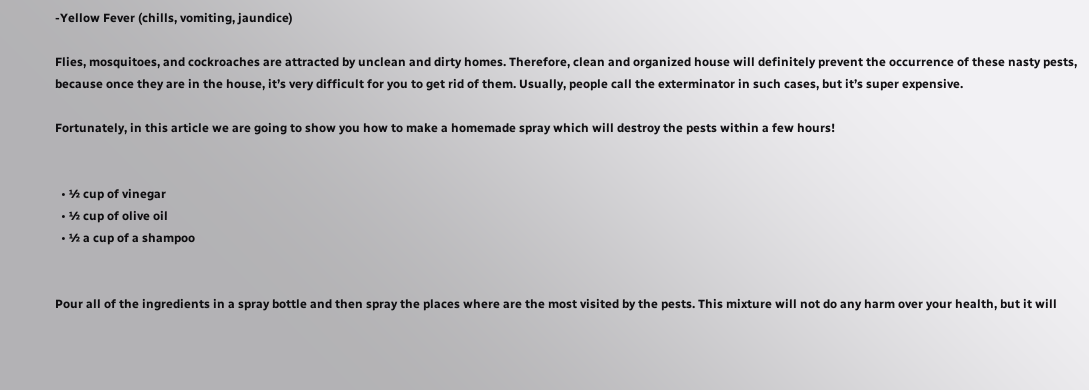-Yellow Fever (chills, vomiting, jaundice)

Flies, mosquitoes, and cockroaches are attracted by unclean and dirty homes. Therefore, clean and organized house will definitely prevent the occurrence of these nasty pests, because once they are in the house, it’s very difficult for you to get rid of them. Usually, people call the exterminator in such cases, but it’s super expensive.

Fortunately, in this article we are going to show you how to make a homemade spray which will destroy the pests within a few hours!


  • ½ cup of vinegar
  • ½ cup of olive oil
  • ½ a cup of a shampoo


Pour all of the ingredients in a spray bottle and then spray the places where are the most visited by the pests. This mixture will not do any harm over your health, but it will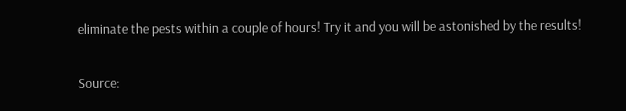eliminate the pests within a couple of hours! Try it and you will be astonished by the results!

Source: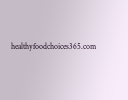healthyfoodchoices365.com